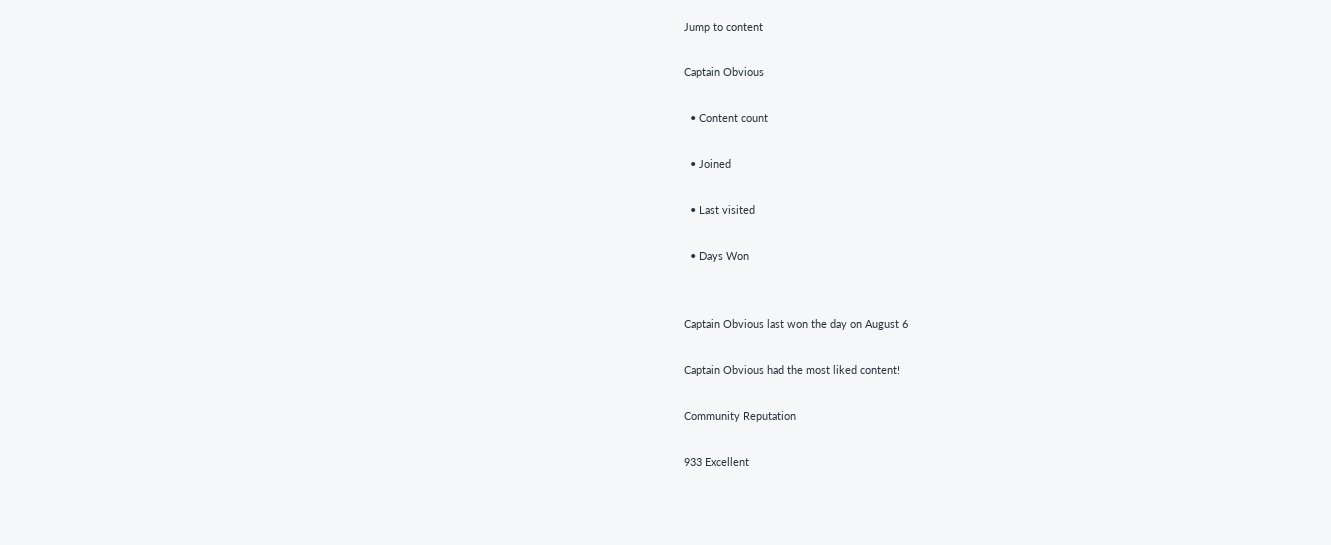Jump to content

Captain Obvious

  • Content count

  • Joined

  • Last visited

  • Days Won


Captain Obvious last won the day on August 6

Captain Obvious had the most liked content!

Community Reputation

933 Excellent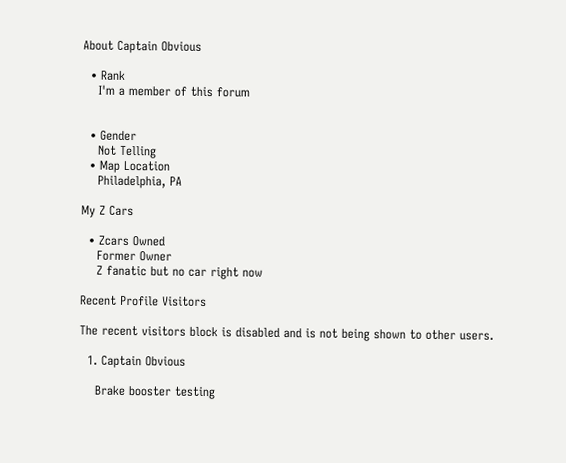About Captain Obvious

  • Rank
    I'm a member of this forum


  • Gender
    Not Telling
  • Map Location
    Philadelphia, PA

My Z Cars

  • Zcars Owned
    Former Owner
    Z fanatic but no car right now

Recent Profile Visitors

The recent visitors block is disabled and is not being shown to other users.

  1. Captain Obvious

    Brake booster testing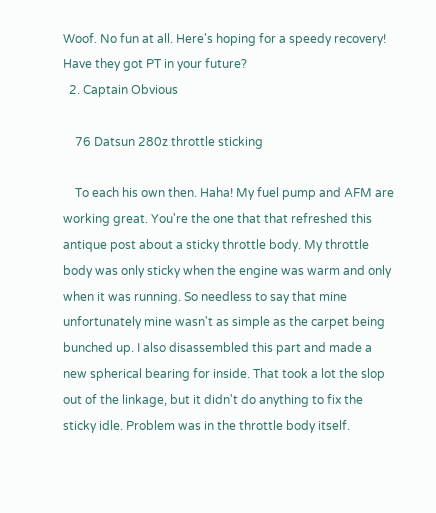Woof. No fun at all. Here's hoping for a speedy recovery! Have they got PT in your future?
  2. Captain Obvious

    76 Datsun 280z throttle sticking

    To each his own then. Haha! My fuel pump and AFM are working great. You're the one that that refreshed this antique post about a sticky throttle body. My throttle body was only sticky when the engine was warm and only when it was running. So needless to say that mine unfortunately mine wasn't as simple as the carpet being bunched up. I also disassembled this part and made a new spherical bearing for inside. That took a lot the slop out of the linkage, but it didn't do anything to fix the sticky idle. Problem was in the throttle body itself.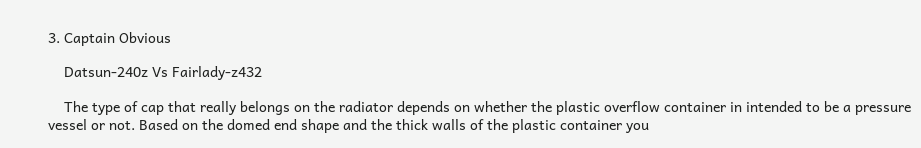3. Captain Obvious

    Datsun-240z Vs Fairlady-z432

    The type of cap that really belongs on the radiator depends on whether the plastic overflow container in intended to be a pressure vessel or not. Based on the domed end shape and the thick walls of the plastic container you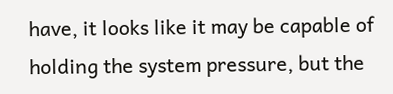have, it looks like it may be capable of holding the system pressure, but the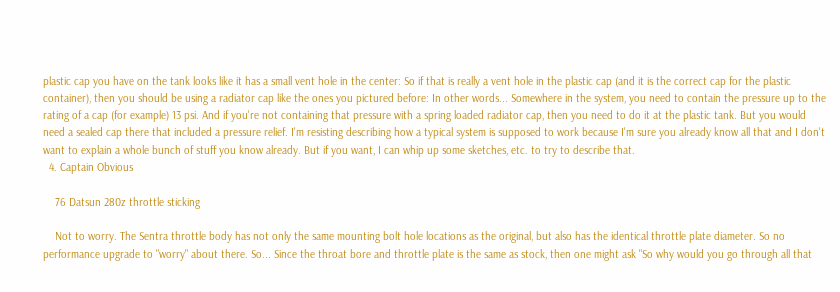plastic cap you have on the tank looks like it has a small vent hole in the center: So if that is really a vent hole in the plastic cap (and it is the correct cap for the plastic container), then you should be using a radiator cap like the ones you pictured before: In other words... Somewhere in the system, you need to contain the pressure up to the rating of a cap (for example) 13 psi. And if you're not containing that pressure with a spring loaded radiator cap, then you need to do it at the plastic tank. But you would need a sealed cap there that included a pressure relief. I'm resisting describing how a typical system is supposed to work because I'm sure you already know all that and I don't want to explain a whole bunch of stuff you know already. But if you want, I can whip up some sketches, etc. to try to describe that.
  4. Captain Obvious

    76 Datsun 280z throttle sticking

    Not to worry. The Sentra throttle body has not only the same mounting bolt hole locations as the original, but also has the identical throttle plate diameter. So no performance upgrade to "worry" about there. So... Since the throat bore and throttle plate is the same as stock, then one might ask "So why would you go through all that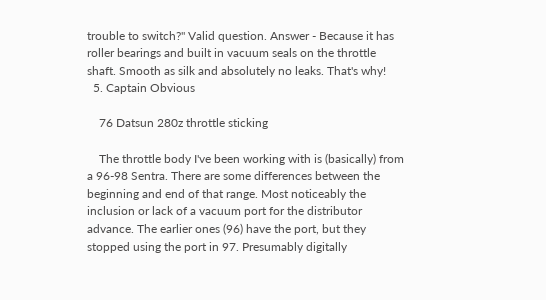trouble to switch?" Valid question. Answer - Because it has roller bearings and built in vacuum seals on the throttle shaft. Smooth as silk and absolutely no leaks. That's why!
  5. Captain Obvious

    76 Datsun 280z throttle sticking

    The throttle body I've been working with is (basically) from a 96-98 Sentra. There are some differences between the beginning and end of that range. Most noticeably the inclusion or lack of a vacuum port for the distributor advance. The earlier ones (96) have the port, but they stopped using the port in 97. Presumably digitally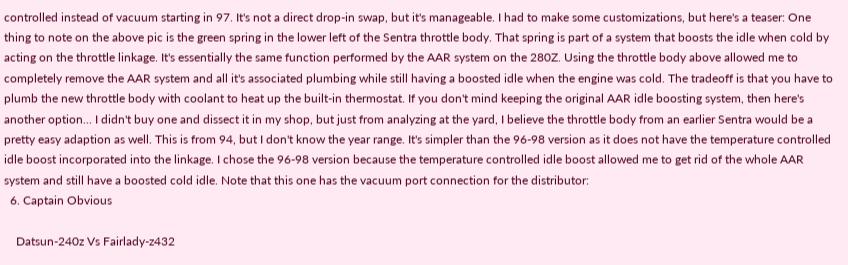controlled instead of vacuum starting in 97. It's not a direct drop-in swap, but it's manageable. I had to make some customizations, but here's a teaser: One thing to note on the above pic is the green spring in the lower left of the Sentra throttle body. That spring is part of a system that boosts the idle when cold by acting on the throttle linkage. It's essentially the same function performed by the AAR system on the 280Z. Using the throttle body above allowed me to completely remove the AAR system and all it's associated plumbing while still having a boosted idle when the engine was cold. The tradeoff is that you have to plumb the new throttle body with coolant to heat up the built-in thermostat. If you don't mind keeping the original AAR idle boosting system, then here's another option... I didn't buy one and dissect it in my shop, but just from analyzing at the yard, I believe the throttle body from an earlier Sentra would be a pretty easy adaption as well. This is from 94, but I don't know the year range. It's simpler than the 96-98 version as it does not have the temperature controlled idle boost incorporated into the linkage. I chose the 96-98 version because the temperature controlled idle boost allowed me to get rid of the whole AAR system and still have a boosted cold idle. Note that this one has the vacuum port connection for the distributor:
  6. Captain Obvious

    Datsun-240z Vs Fairlady-z432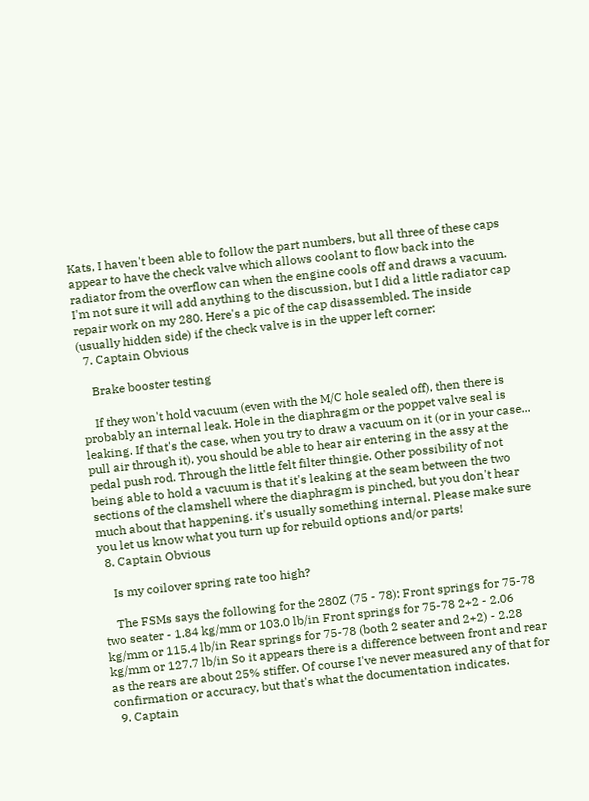Kats, I haven't been able to follow the part numbers, but all three of these caps appear to have the check valve which allows coolant to flow back into the radiator from the overflow can when the engine cools off and draws a vacuum. I'm not sure it will add anything to the discussion, but I did a little radiator cap repair work on my 280. Here's a pic of the cap disassembled. The inside (usually hidden side) if the check valve is in the upper left corner:
  7. Captain Obvious

    Brake booster testing

    If they won't hold vacuum (even with the M/C hole sealed off), then there is probably an internal leak. Hole in the diaphragm or the poppet valve seal is leaking. If that's the case, when you try to draw a vacuum on it (or in your case... pull air through it), you should be able to hear air entering in the assy at the pedal push rod. Through the little felt filter thingie. Other possibility of not being able to hold a vacuum is that it's leaking at the seam between the two sections of the clamshell where the diaphragm is pinched, but you don't hear much about that happening. it's usually something internal. Please make sure you let us know what you turn up for rebuild options and/or parts!
  8. Captain Obvious

    Is my coilover spring rate too high?

    The FSMs says the following for the 280Z (75 - 78): Front springs for 75-78 two seater - 1.84 kg/mm or 103.0 lb/in Front springs for 75-78 2+2 - 2.06 kg/mm or 115.4 lb/in Rear springs for 75-78 (both 2 seater and 2+2) - 2.28 kg/mm or 127.7 lb/in So it appears there is a difference between front and rear as the rears are about 25% stiffer. Of course I've never measured any of that for confirmation or accuracy, but that's what the documentation indicates.
  9. Captain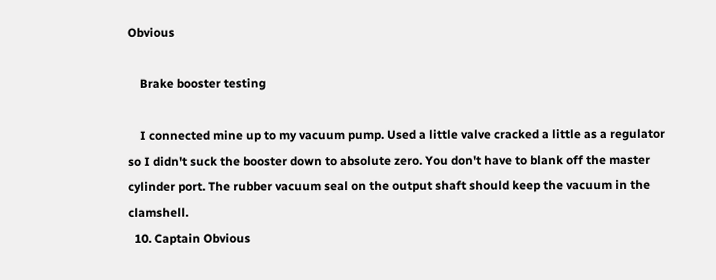Obvious

    Brake booster testing

    I connected mine up to my vacuum pump. Used a little valve cracked a little as a regulator so I didn't suck the booster down to absolute zero. You don't have to blank off the master cylinder port. The rubber vacuum seal on the output shaft should keep the vacuum in the clamshell.
  10. Captain Obvious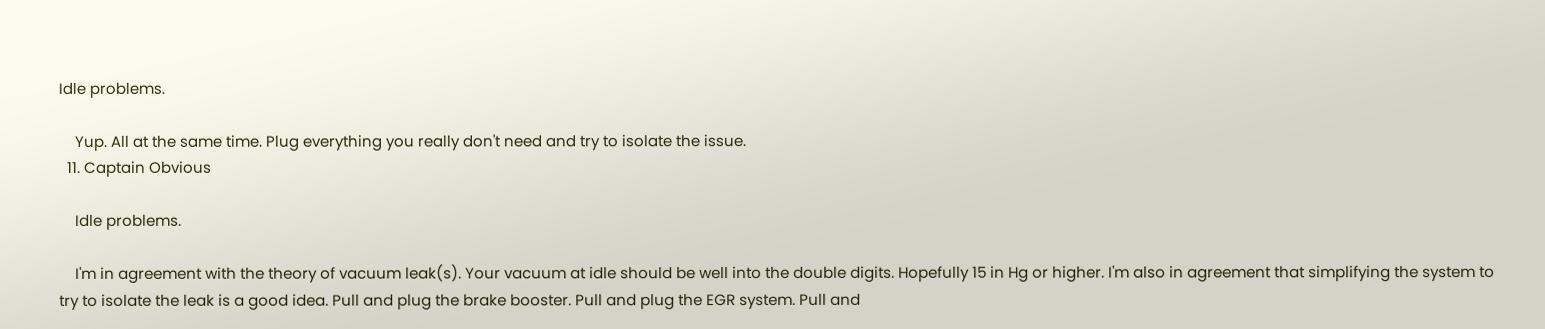Idle problems.

    Yup. All at the same time. Plug everything you really don't need and try to isolate the issue.
  11. Captain Obvious

    Idle problems.

    I'm in agreement with the theory of vacuum leak(s). Your vacuum at idle should be well into the double digits. Hopefully 15 in Hg or higher. I'm also in agreement that simplifying the system to try to isolate the leak is a good idea. Pull and plug the brake booster. Pull and plug the EGR system. Pull and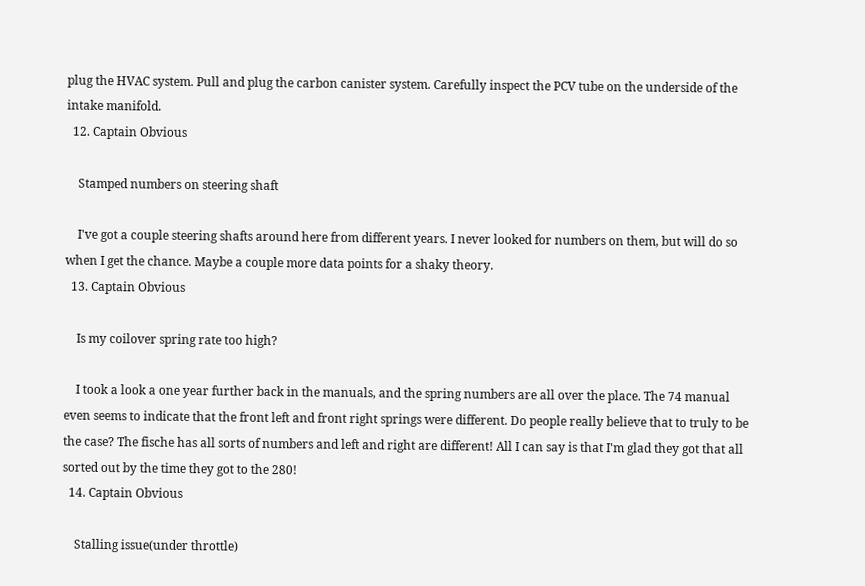plug the HVAC system. Pull and plug the carbon canister system. Carefully inspect the PCV tube on the underside of the intake manifold.
  12. Captain Obvious

    Stamped numbers on steering shaft

    I've got a couple steering shafts around here from different years. I never looked for numbers on them, but will do so when I get the chance. Maybe a couple more data points for a shaky theory.
  13. Captain Obvious

    Is my coilover spring rate too high?

    I took a look a one year further back in the manuals, and the spring numbers are all over the place. The 74 manual even seems to indicate that the front left and front right springs were different. Do people really believe that to truly to be the case? The fische has all sorts of numbers and left and right are different! All I can say is that I'm glad they got that all sorted out by the time they got to the 280!
  14. Captain Obvious

    Stalling issue(under throttle)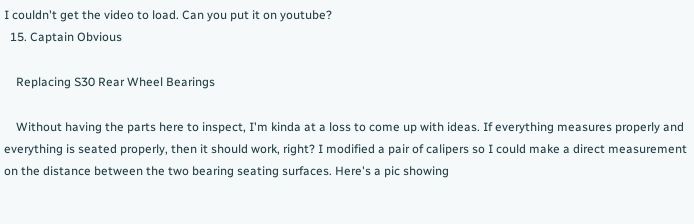I couldn't get the video to load. Can you put it on youtube?
  15. Captain Obvious

    Replacing S30 Rear Wheel Bearings

    Without having the parts here to inspect, I'm kinda at a loss to come up with ideas. If everything measures properly and everything is seated properly, then it should work, right? I modified a pair of calipers so I could make a direct measurement on the distance between the two bearing seating surfaces. Here's a pic showing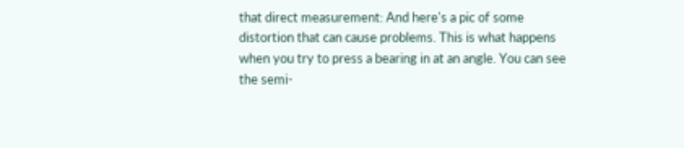that direct measurement: And here's a pic of some distortion that can cause problems. This is what happens when you try to press a bearing in at an angle. You can see the semi-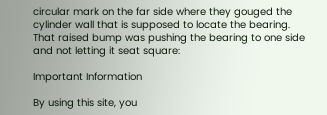circular mark on the far side where they gouged the cylinder wall that is supposed to locate the bearing. That raised bump was pushing the bearing to one side and not letting it seat square:

Important Information

By using this site, you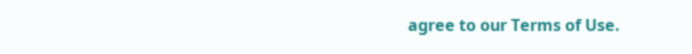agree to our Terms of Use.